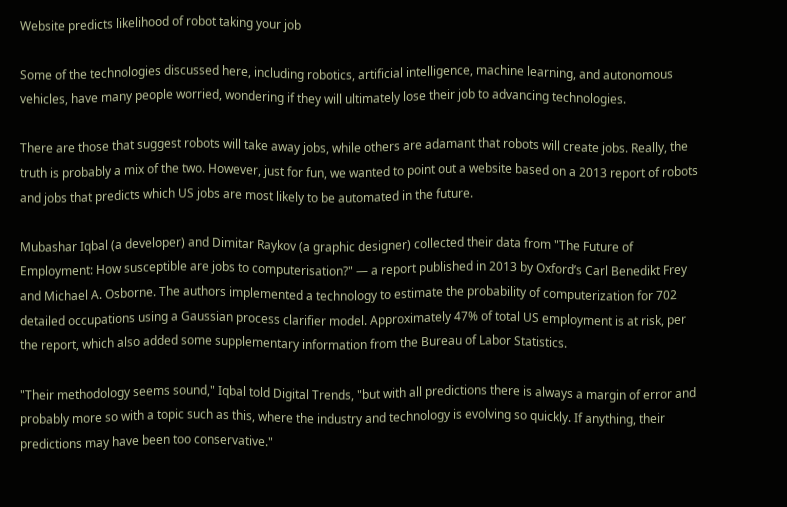Website predicts likelihood of robot taking your job

Some of the technologies discussed here, including robotics, artificial intelligence, machine learning, and autonomous vehicles, have many people worried, wondering if they will ultimately lose their job to advancing technologies.

There are those that suggest robots will take away jobs, while others are adamant that robots will create jobs. Really, the truth is probably a mix of the two. However, just for fun, we wanted to point out a website based on a 2013 report of robots and jobs that predicts which US jobs are most likely to be automated in the future.

Mubashar Iqbal (a developer) and Dimitar Raykov (a graphic designer) collected their data from "The Future of Employment: How susceptible are jobs to computerisation?" — a report published in 2013 by Oxford’s Carl Benedikt Frey and Michael A. Osborne. The authors implemented a technology to estimate the probability of computerization for 702 detailed occupations using a Gaussian process clarifier model. Approximately 47% of total US employment is at risk, per the report, which also added some supplementary information from the Bureau of Labor Statistics.

"Their methodology seems sound," Iqbal told Digital Trends, "but with all predictions there is always a margin of error and probably more so with a topic such as this, where the industry and technology is evolving so quickly. If anything, their predictions may have been too conservative."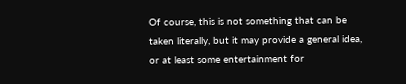Of course, this is not something that can be taken literally, but it may provide a general idea, or at least some entertainment for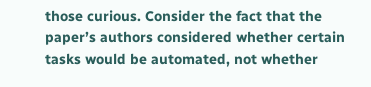those curious. Consider the fact that the paper’s authors considered whether certain tasks would be automated, not whether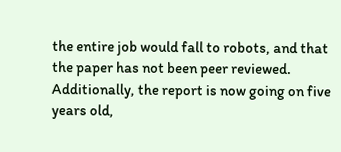the entire job would fall to robots, and that the paper has not been peer reviewed. Additionally, the report is now going on five years old,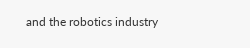and the robotics industry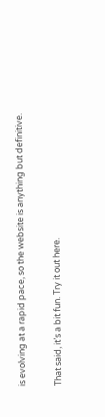is evolving at a rapid pace, so the website is anything but definitive.

That said, it’s a bit fun. Try it out here.